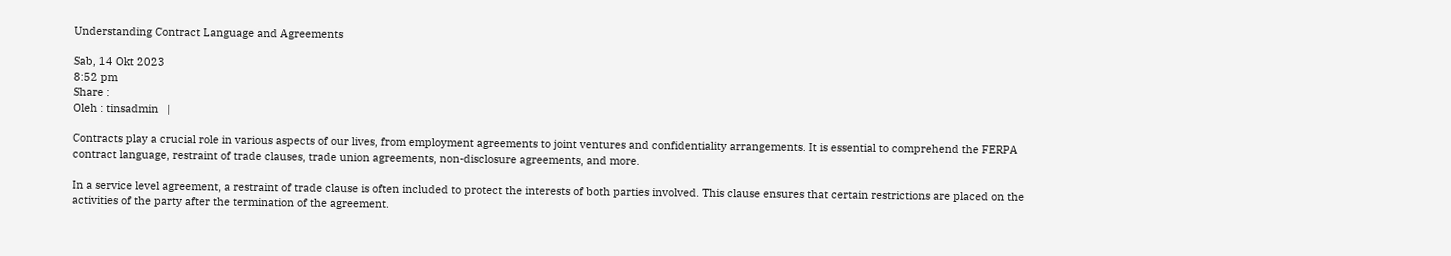Understanding Contract Language and Agreements

Sab, 14 Okt 2023
8:52 pm
Share :
Oleh : tinsadmin   |

Contracts play a crucial role in various aspects of our lives, from employment agreements to joint ventures and confidentiality arrangements. It is essential to comprehend the FERPA contract language, restraint of trade clauses, trade union agreements, non-disclosure agreements, and more.

In a service level agreement, a restraint of trade clause is often included to protect the interests of both parties involved. This clause ensures that certain restrictions are placed on the activities of the party after the termination of the agreement.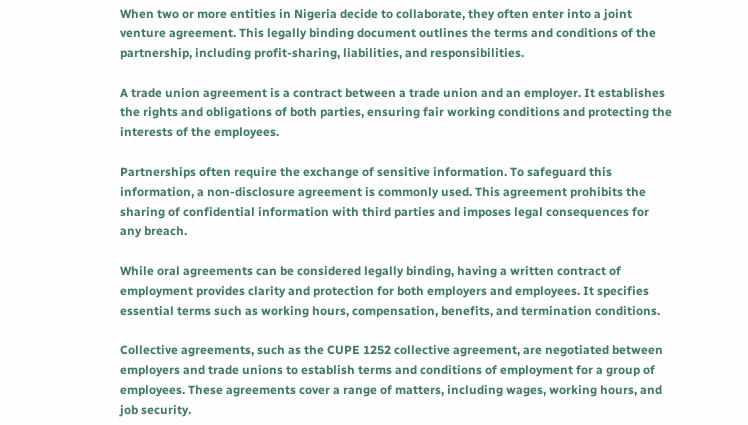When two or more entities in Nigeria decide to collaborate, they often enter into a joint venture agreement. This legally binding document outlines the terms and conditions of the partnership, including profit-sharing, liabilities, and responsibilities.

A trade union agreement is a contract between a trade union and an employer. It establishes the rights and obligations of both parties, ensuring fair working conditions and protecting the interests of the employees.

Partnerships often require the exchange of sensitive information. To safeguard this information, a non-disclosure agreement is commonly used. This agreement prohibits the sharing of confidential information with third parties and imposes legal consequences for any breach.

While oral agreements can be considered legally binding, having a written contract of employment provides clarity and protection for both employers and employees. It specifies essential terms such as working hours, compensation, benefits, and termination conditions.

Collective agreements, such as the CUPE 1252 collective agreement, are negotiated between employers and trade unions to establish terms and conditions of employment for a group of employees. These agreements cover a range of matters, including wages, working hours, and job security.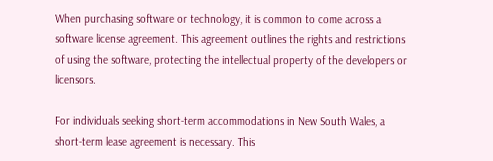When purchasing software or technology, it is common to come across a software license agreement. This agreement outlines the rights and restrictions of using the software, protecting the intellectual property of the developers or licensors.

For individuals seeking short-term accommodations in New South Wales, a short-term lease agreement is necessary. This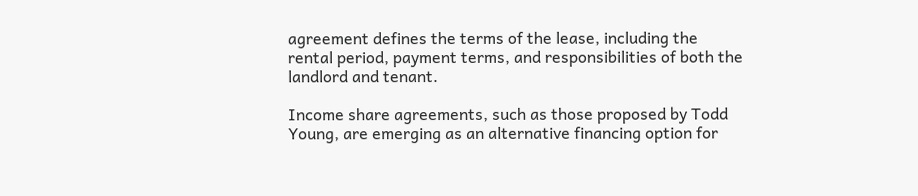agreement defines the terms of the lease, including the rental period, payment terms, and responsibilities of both the landlord and tenant.

Income share agreements, such as those proposed by Todd Young, are emerging as an alternative financing option for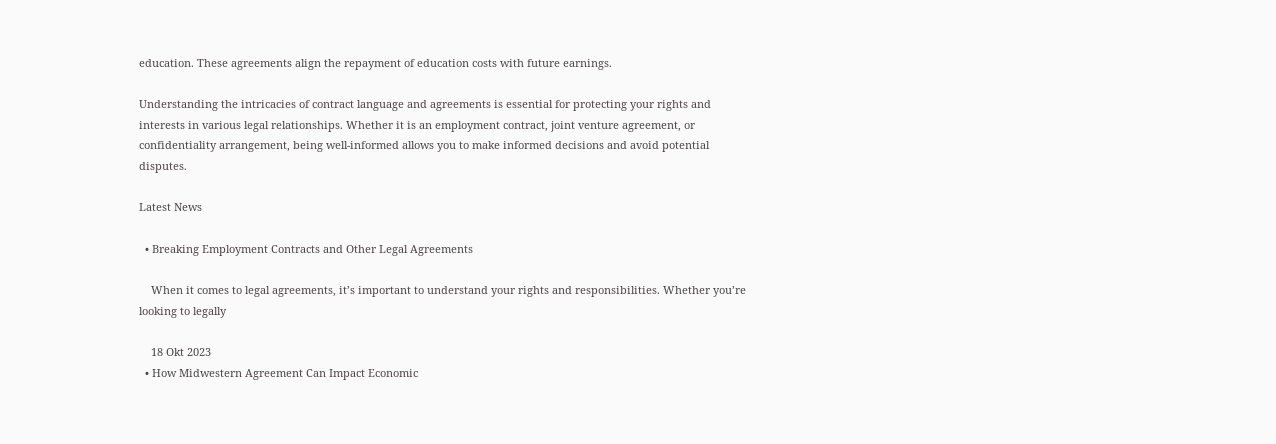education. These agreements align the repayment of education costs with future earnings.

Understanding the intricacies of contract language and agreements is essential for protecting your rights and interests in various legal relationships. Whether it is an employment contract, joint venture agreement, or confidentiality arrangement, being well-informed allows you to make informed decisions and avoid potential disputes.

Latest News

  • Breaking Employment Contracts and Other Legal Agreements

    When it comes to legal agreements, it’s important to understand your rights and responsibilities. Whether you’re looking to legally

    18 Okt 2023
  • How Midwestern Agreement Can Impact Economic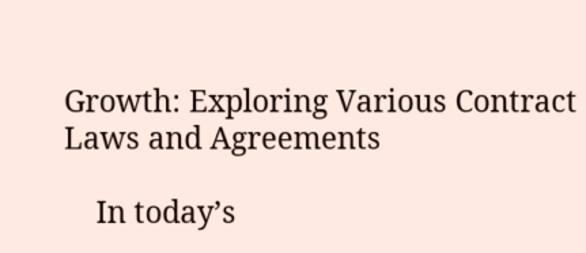Growth: Exploring Various Contract Laws and Agreements

    In today’s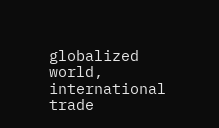globalized world, international trade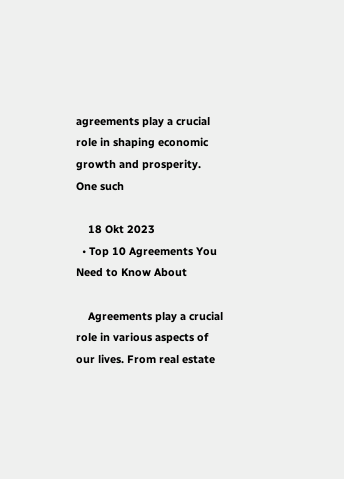agreements play a crucial role in shaping economic growth and prosperity. One such

    18 Okt 2023
  • Top 10 Agreements You Need to Know About

    Agreements play a crucial role in various aspects of our lives. From real estate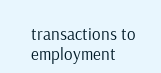transactions to employment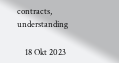contracts, understanding

    18 Okt 2023